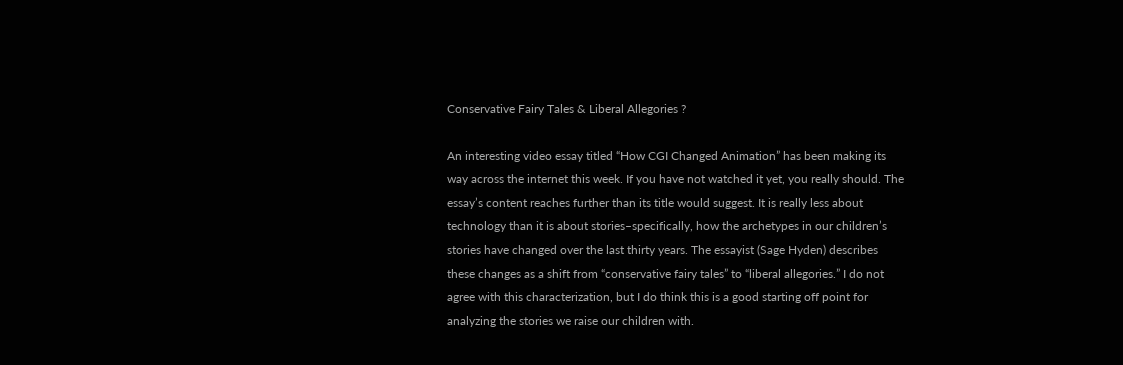Conservative Fairy Tales & Liberal Allegories ?

An interesting video essay titled “How CGI Changed Animation” has been making its way across the internet this week. If you have not watched it yet, you really should. The essay’s content reaches further than its title would suggest. It is really less about technology than it is about stories–specifically, how the archetypes in our children’s stories have changed over the last thirty years. The essayist (Sage Hyden) describes these changes as a shift from “conservative fairy tales” to “liberal allegories.” I do not agree with this characterization, but I do think this is a good starting off point for analyzing the stories we raise our children with.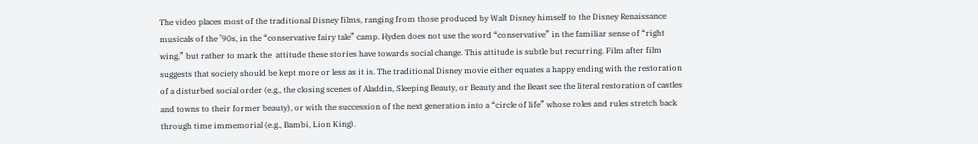The video places most of the traditional Disney films, ranging from those produced by Walt Disney himself to the Disney Renaissance musicals of the ’90s, in the “conservative fairy tale” camp. Hyden does not use the word “conservative” in the familiar sense of “right wing,” but rather to mark the  attitude these stories have towards social change. This attitude is subtle but recurring. Film after film suggests that society should be kept more or less as it is. The traditional Disney movie either equates a happy ending with the restoration of a disturbed social order (e.g., the closing scenes of Aladdin, Sleeping Beauty, or Beauty and the Beast see the literal restoration of castles and towns to their former beauty), or with the succession of the next generation into a “circle of life” whose roles and rules stretch back through time immemorial (e.g., Bambi, Lion King).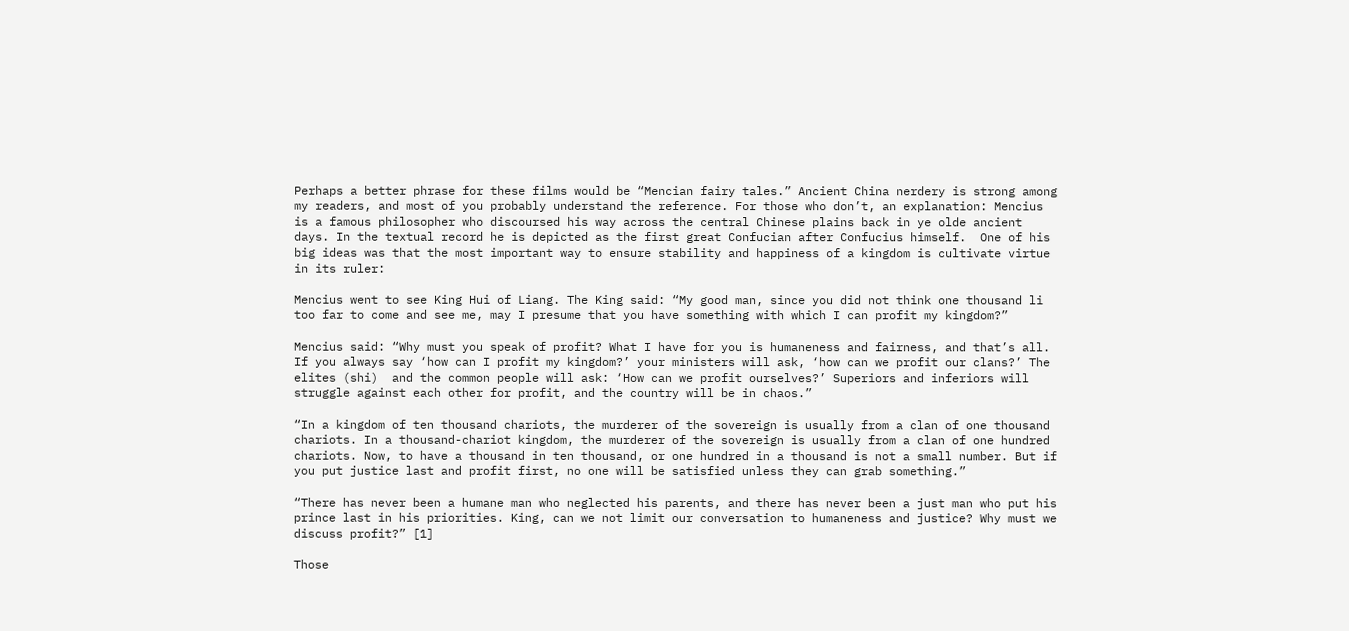Perhaps a better phrase for these films would be “Mencian fairy tales.” Ancient China nerdery is strong among my readers, and most of you probably understand the reference. For those who don’t, an explanation: Mencius is a famous philosopher who discoursed his way across the central Chinese plains back in ye olde ancient days. In the textual record he is depicted as the first great Confucian after Confucius himself.  One of his big ideas was that the most important way to ensure stability and happiness of a kingdom is cultivate virtue in its ruler:

Mencius went to see King Hui of Liang. The King said: “My good man, since you did not think one thousand li too far to come and see me, may I presume that you have something with which I can profit my kingdom?”

Mencius said: “Why must you speak of profit? What I have for you is humaneness and fairness, and that’s all. If you always say ‘how can I profit my kingdom?’ your ministers will ask, ‘how can we profit our clans?’ The elites (shi)  and the common people will ask: ‘How can we profit ourselves?’ Superiors and inferiors will struggle against each other for profit, and the country will be in chaos.”

“In a kingdom of ten thousand chariots, the murderer of the sovereign is usually from a clan of one thousand chariots. In a thousand-chariot kingdom, the murderer of the sovereign is usually from a clan of one hundred chariots. Now, to have a thousand in ten thousand, or one hundred in a thousand is not a small number. But if you put justice last and profit first, no one will be satisfied unless they can grab something.”

“There has never been a humane man who neglected his parents, and there has never been a just man who put his prince last in his priorities. King, can we not limit our conversation to humaneness and justice? Why must we discuss profit?” [1]

Those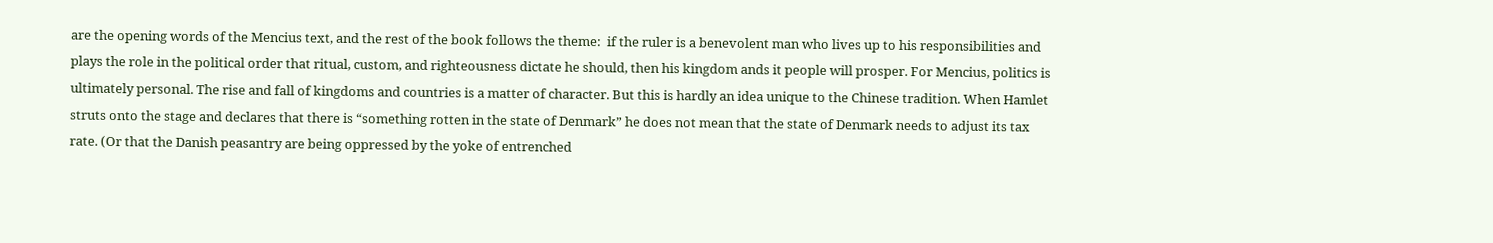are the opening words of the Mencius text, and the rest of the book follows the theme:  if the ruler is a benevolent man who lives up to his responsibilities and plays the role in the political order that ritual, custom, and righteousness dictate he should, then his kingdom ands it people will prosper. For Mencius, politics is ultimately personal. The rise and fall of kingdoms and countries is a matter of character. But this is hardly an idea unique to the Chinese tradition. When Hamlet struts onto the stage and declares that there is “something rotten in the state of Denmark” he does not mean that the state of Denmark needs to adjust its tax rate. (Or that the Danish peasantry are being oppressed by the yoke of entrenched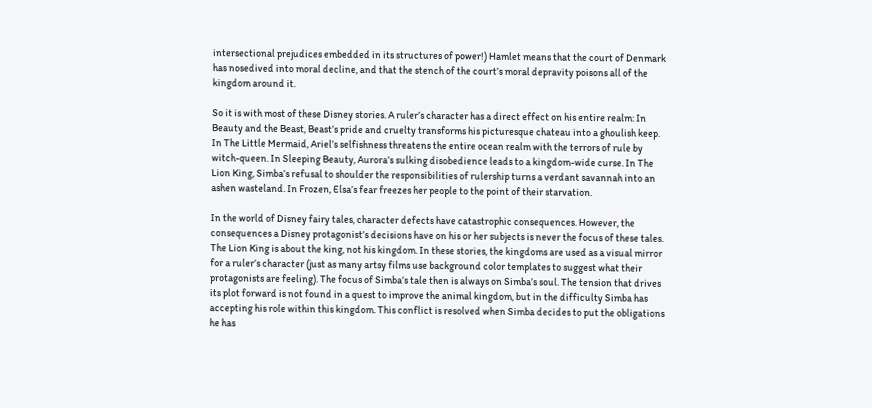intersectional prejudices embedded in its structures of power!) Hamlet means that the court of Denmark has nosedived into moral decline, and that the stench of the court’s moral depravity poisons all of the kingdom around it.

So it is with most of these Disney stories. A ruler’s character has a direct effect on his entire realm: In Beauty and the Beast, Beast’s pride and cruelty transforms his picturesque chateau into a ghoulish keep. In The Little Mermaid, Ariel’s selfishness threatens the entire ocean realm with the terrors of rule by witch-queen. In Sleeping Beauty, Aurora’s sulking disobedience leads to a kingdom-wide curse. In The Lion King, Simba’s refusal to shoulder the responsibilities of rulership turns a verdant savannah into an ashen wasteland. In Frozen, Elsa’s fear freezes her people to the point of their starvation.

In the world of Disney fairy tales, character defects have catastrophic consequences. However, the consequences a Disney protagonist’s decisions have on his or her subjects is never the focus of these tales. The Lion King is about the king, not his kingdom. In these stories, the kingdoms are used as a visual mirror for a ruler’s character (just as many artsy films use background color templates to suggest what their protagonists are feeling). The focus of Simba’s tale then is always on Simba’s soul. The tension that drives its plot forward is not found in a quest to improve the animal kingdom, but in the difficulty Simba has accepting his role within this kingdom. This conflict is resolved when Simba decides to put the obligations he has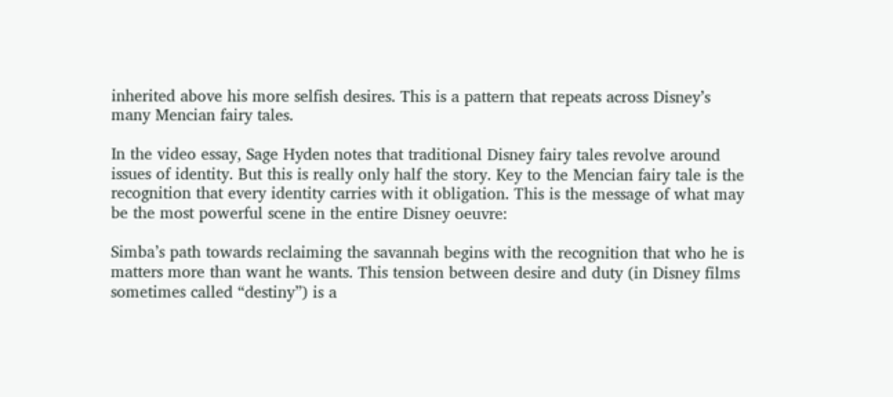inherited above his more selfish desires. This is a pattern that repeats across Disney’s many Mencian fairy tales.

In the video essay, Sage Hyden notes that traditional Disney fairy tales revolve around issues of identity. But this is really only half the story. Key to the Mencian fairy tale is the recognition that every identity carries with it obligation. This is the message of what may be the most powerful scene in the entire Disney oeuvre:

Simba’s path towards reclaiming the savannah begins with the recognition that who he is matters more than want he wants. This tension between desire and duty (in Disney films sometimes called “destiny”) is a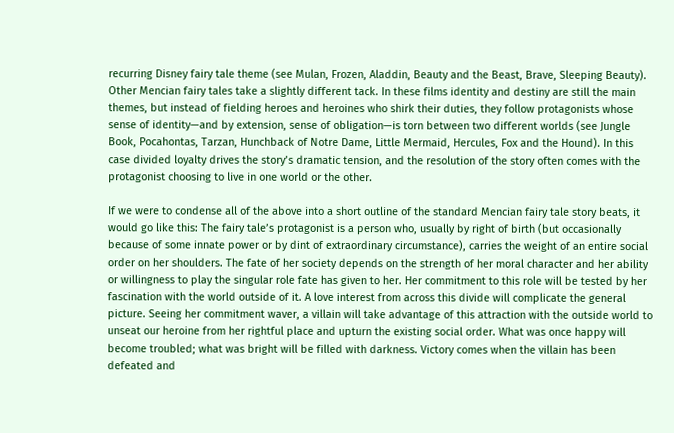recurring Disney fairy tale theme (see Mulan, Frozen, Aladdin, Beauty and the Beast, Brave, Sleeping Beauty). Other Mencian fairy tales take a slightly different tack. In these films identity and destiny are still the main themes, but instead of fielding heroes and heroines who shirk their duties, they follow protagonists whose sense of identity—and by extension, sense of obligation—is torn between two different worlds (see Jungle Book, Pocahontas, Tarzan, Hunchback of Notre Dame, Little Mermaid, Hercules, Fox and the Hound). In this case divided loyalty drives the story’s dramatic tension, and the resolution of the story often comes with the protagonist choosing to live in one world or the other.

If we were to condense all of the above into a short outline of the standard Mencian fairy tale story beats, it would go like this: The fairy tale’s protagonist is a person who, usually by right of birth (but occasionally because of some innate power or by dint of extraordinary circumstance), carries the weight of an entire social order on her shoulders. The fate of her society depends on the strength of her moral character and her ability or willingness to play the singular role fate has given to her. Her commitment to this role will be tested by her fascination with the world outside of it. A love interest from across this divide will complicate the general picture. Seeing her commitment waver, a villain will take advantage of this attraction with the outside world to unseat our heroine from her rightful place and upturn the existing social order. What was once happy will become troubled; what was bright will be filled with darkness. Victory comes when the villain has been defeated and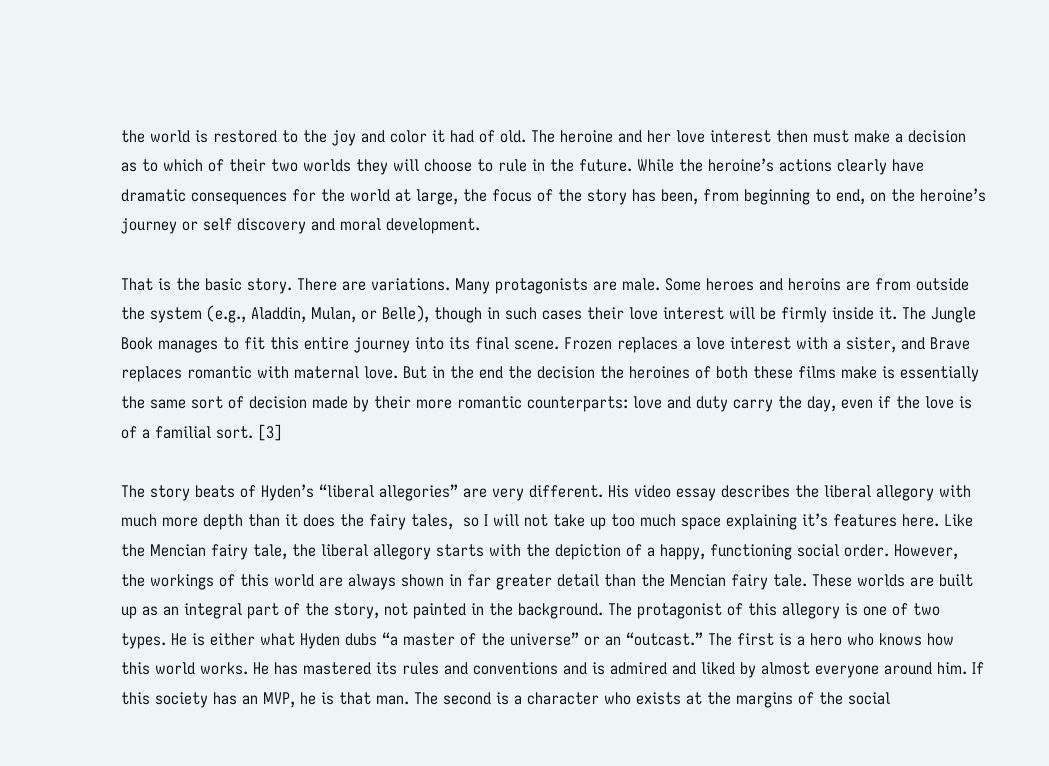the world is restored to the joy and color it had of old. The heroine and her love interest then must make a decision as to which of their two worlds they will choose to rule in the future. While the heroine’s actions clearly have dramatic consequences for the world at large, the focus of the story has been, from beginning to end, on the heroine’s journey or self discovery and moral development.

That is the basic story. There are variations. Many protagonists are male. Some heroes and heroins are from outside the system (e.g., Aladdin, Mulan, or Belle), though in such cases their love interest will be firmly inside it. The Jungle Book manages to fit this entire journey into its final scene. Frozen replaces a love interest with a sister, and Brave replaces romantic with maternal love. But in the end the decision the heroines of both these films make is essentially the same sort of decision made by their more romantic counterparts: love and duty carry the day, even if the love is of a familial sort. [3]

The story beats of Hyden’s “liberal allegories” are very different. His video essay describes the liberal allegory with much more depth than it does the fairy tales,  so I will not take up too much space explaining it’s features here. Like the Mencian fairy tale, the liberal allegory starts with the depiction of a happy, functioning social order. However, the workings of this world are always shown in far greater detail than the Mencian fairy tale. These worlds are built up as an integral part of the story, not painted in the background. The protagonist of this allegory is one of two types. He is either what Hyden dubs “a master of the universe” or an “outcast.” The first is a hero who knows how this world works. He has mastered its rules and conventions and is admired and liked by almost everyone around him. If this society has an MVP, he is that man. The second is a character who exists at the margins of the social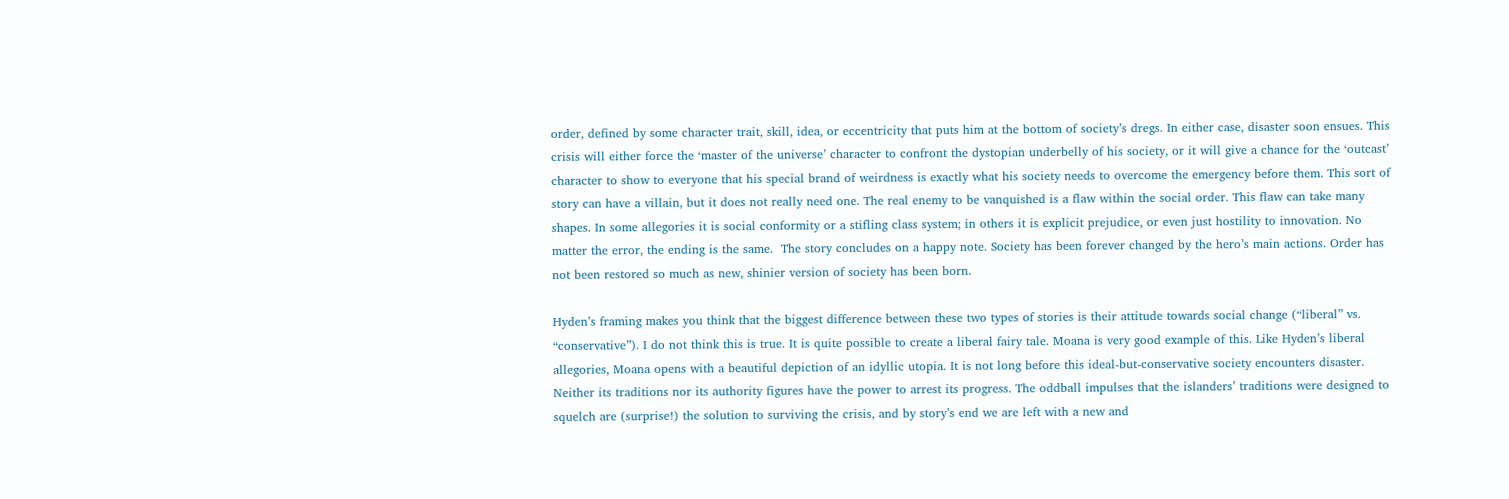order, defined by some character trait, skill, idea, or eccentricity that puts him at the bottom of society’s dregs. In either case, disaster soon ensues. This crisis will either force the ‘master of the universe’ character to confront the dystopian underbelly of his society, or it will give a chance for the ‘outcast’ character to show to everyone that his special brand of weirdness is exactly what his society needs to overcome the emergency before them. This sort of story can have a villain, but it does not really need one. The real enemy to be vanquished is a flaw within the social order. This flaw can take many shapes. In some allegories it is social conformity or a stifling class system; in others it is explicit prejudice, or even just hostility to innovation. No matter the error, the ending is the same.  The story concludes on a happy note. Society has been forever changed by the hero’s main actions. Order has not been restored so much as new, shinier version of society has been born.

Hyden’s framing makes you think that the biggest difference between these two types of stories is their attitude towards social change (“liberal” vs. “conservative”). I do not think this is true. It is quite possible to create a liberal fairy tale. Moana is very good example of this. Like Hyden’s liberal allegories, Moana opens with a beautiful depiction of an idyllic utopia. It is not long before this ideal-but-conservative society encounters disaster. Neither its traditions nor its authority figures have the power to arrest its progress. The oddball impulses that the islanders’ traditions were designed to squelch are (surprise!) the solution to surviving the crisis, and by story’s end we are left with a new and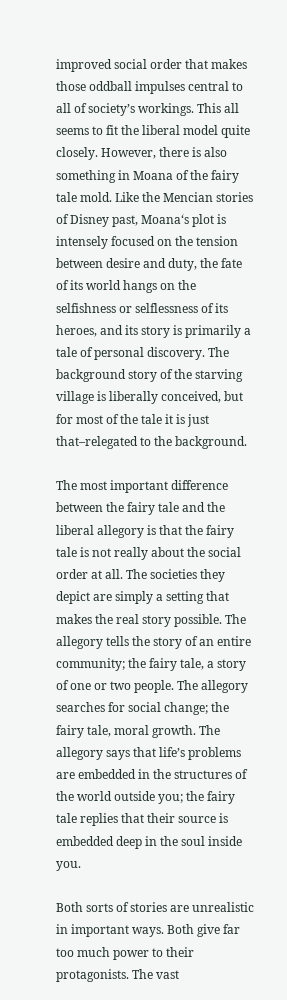improved social order that makes those oddball impulses central to all of society’s workings. This all seems to fit the liberal model quite closely. However, there is also something in Moana of the fairy tale mold. Like the Mencian stories of Disney past, Moana‘s plot is intensely focused on the tension between desire and duty, the fate of its world hangs on the selfishness or selflessness of its heroes, and its story is primarily a tale of personal discovery. The background story of the starving village is liberally conceived, but for most of the tale it is just that–relegated to the background.

The most important difference between the fairy tale and the liberal allegory is that the fairy tale is not really about the social order at all. The societies they depict are simply a setting that makes the real story possible. The allegory tells the story of an entire community; the fairy tale, a story of one or two people. The allegory searches for social change; the fairy tale, moral growth. The allegory says that life’s problems are embedded in the structures of the world outside you; the fairy tale replies that their source is embedded deep in the soul inside you.

Both sorts of stories are unrealistic in important ways. Both give far too much power to their protagonists. The vast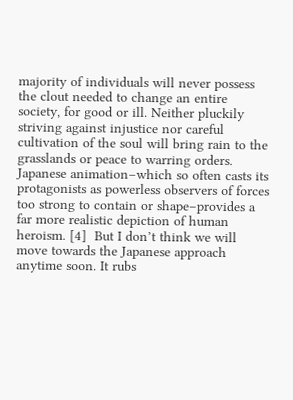majority of individuals will never possess the clout needed to change an entire society, for good or ill. Neither pluckily striving against injustice nor careful cultivation of the soul will bring rain to the grasslands or peace to warring orders. Japanese animation–which so often casts its protagonists as powerless observers of forces too strong to contain or shape–provides a far more realistic depiction of human heroism. [4]  But I don’t think we will move towards the Japanese approach anytime soon. It rubs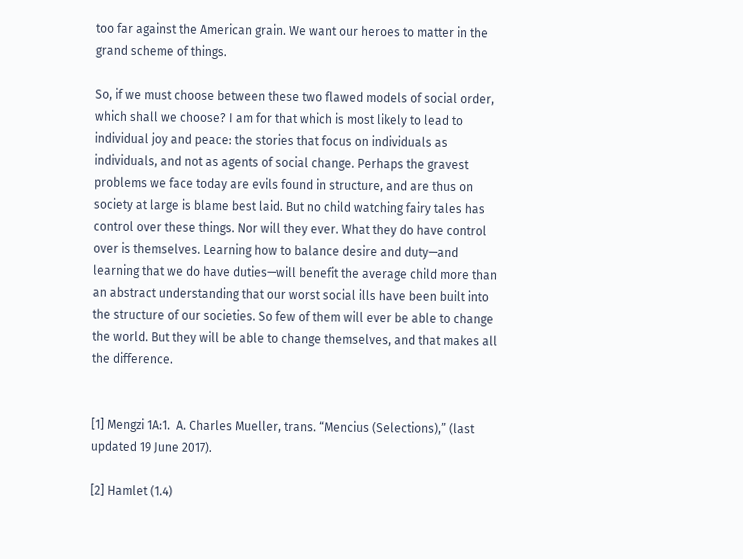too far against the American grain. We want our heroes to matter in the grand scheme of things.

So, if we must choose between these two flawed models of social order, which shall we choose? I am for that which is most likely to lead to individual joy and peace: the stories that focus on individuals as individuals, and not as agents of social change. Perhaps the gravest problems we face today are evils found in structure, and are thus on society at large is blame best laid. But no child watching fairy tales has control over these things. Nor will they ever. What they do have control over is themselves. Learning how to balance desire and duty—and learning that we do have duties—will benefit the average child more than an abstract understanding that our worst social ills have been built into the structure of our societies. So few of them will ever be able to change the world. But they will be able to change themselves, and that makes all the difference.


[1] Mengzi 1A:1.  A. Charles Mueller, trans. “Mencius (Selections),” (last updated 19 June 2017).

[2] Hamlet (1.4)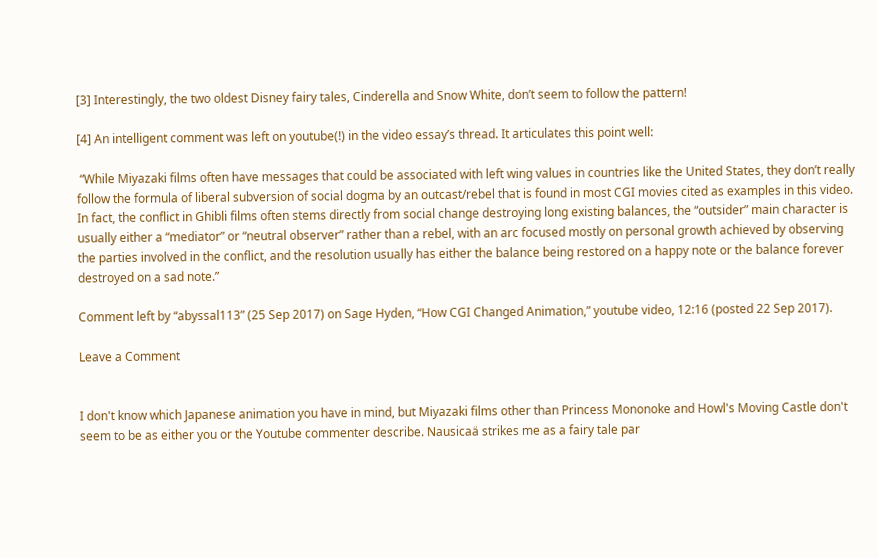[3] Interestingly, the two oldest Disney fairy tales, Cinderella and Snow White, don’t seem to follow the pattern!

[4] An intelligent comment was left on youtube(!) in the video essay’s thread. It articulates this point well:

 “While Miyazaki films often have messages that could be associated with left wing values in countries like the United States, they don’t really follow the formula of liberal subversion of social dogma by an outcast/rebel that is found in most CGI movies cited as examples in this video. In fact, the conflict in Ghibli films often stems directly from social change destroying long existing balances, the “outsider” main character is usually either a “mediator” or “neutral observer” rather than a rebel, with an arc focused mostly on personal growth achieved by observing the parties involved in the conflict, and the resolution usually has either the balance being restored on a happy note or the balance forever destroyed on a sad note.”

Comment left by “abyssal113” (25 Sep 2017) on Sage Hyden, “How CGI Changed Animation,” youtube video, 12:16 (posted 22 Sep 2017).

Leave a Comment


I don't know which Japanese animation you have in mind, but Miyazaki films other than Princess Mononoke and Howl's Moving Castle don't seem to be as either you or the Youtube commenter describe. Nausicaä strikes me as a fairy tale par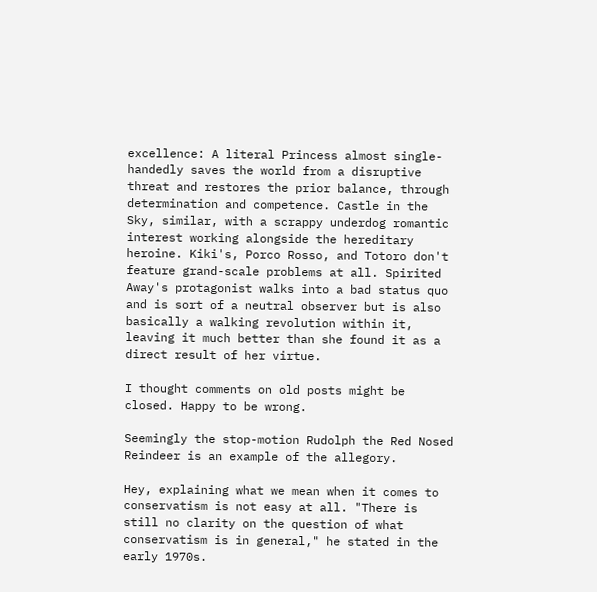excellence: A literal Princess almost single-handedly saves the world from a disruptive threat and restores the prior balance, through determination and competence. Castle in the Sky, similar, with a scrappy underdog romantic interest working alongside the hereditary heroine. Kiki's, Porco Rosso, and Totoro don't feature grand-scale problems at all. Spirited Away's protagonist walks into a bad status quo and is sort of a neutral observer but is also basically a walking revolution within it, leaving it much better than she found it as a direct result of her virtue.

I thought comments on old posts might be closed. Happy to be wrong.

Seemingly the stop-motion Rudolph the Red Nosed Reindeer is an example of the allegory.

Hey, explaining what we mean when it comes to conservatism is not easy at all. "There is still no clarity on the question of what conservatism is in general," he stated in the early 1970s.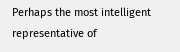Perhaps the most intelligent representative of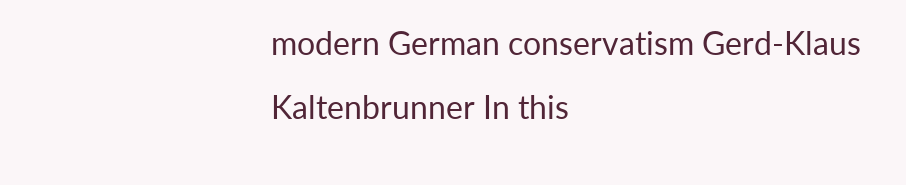modern German conservatism Gerd-Klaus Kaltenbrunner In this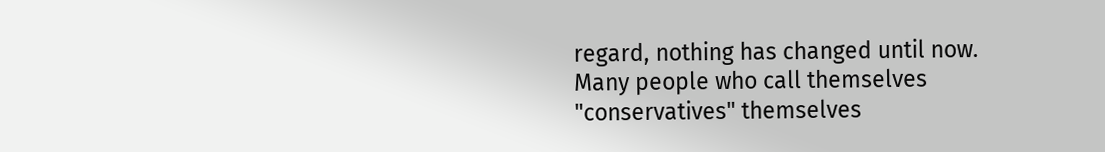regard, nothing has changed until now. Many people who call themselves "conservatives" themselves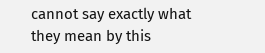cannot say exactly what they mean by this